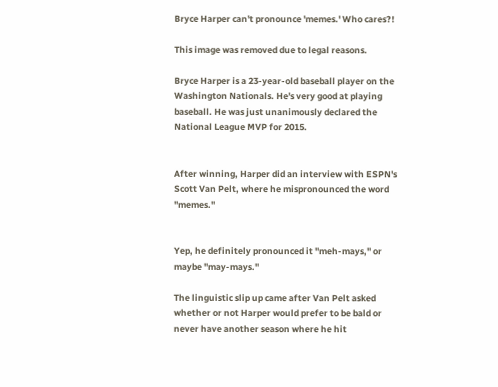Bryce Harper can't pronounce 'memes.' Who cares?!

This image was removed due to legal reasons.

Bryce Harper is a 23-year-old baseball player on the Washington Nationals. He's very good at playing baseball. He was just unanimously declared the National League MVP for 2015.


After winning, Harper did an interview with ESPN's Scott Van Pelt, where he mispronounced the word "memes."


Yep, he definitely pronounced it "meh-mays," or maybe "may-mays."

The linguistic slip up came after Van Pelt asked whether or not Harper would prefer to be bald or never have another season where he hit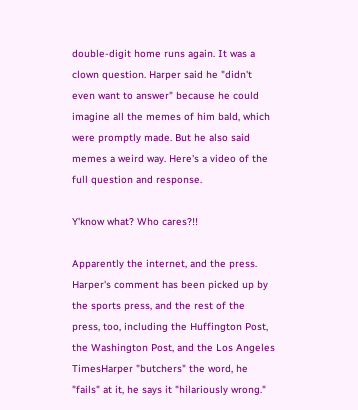double-digit home runs again. It was a clown question. Harper said he "didn't even want to answer" because he could imagine all the memes of him bald, which were promptly made. But he also said memes a weird way. Here's a video of the full question and response.

Y'know what? Who cares?!!

Apparently the internet, and the press. Harper's comment has been picked up by the sports press, and the rest of the press, too, including the Huffington Post, the Washington Post, and the Los Angeles TimesHarper "butchers" the word, he "fails" at it, he says it "hilariously wrong."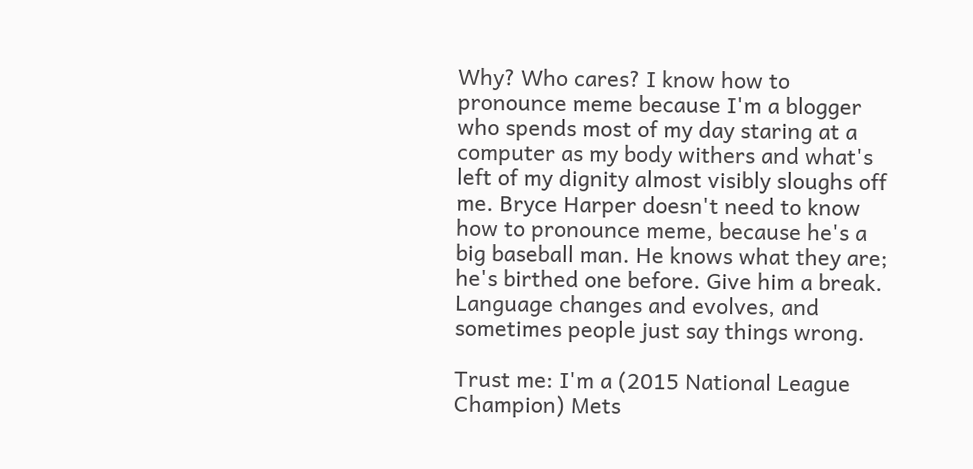Why? Who cares? I know how to pronounce meme because I'm a blogger who spends most of my day staring at a computer as my body withers and what's left of my dignity almost visibly sloughs off me. Bryce Harper doesn't need to know how to pronounce meme, because he's a big baseball man. He knows what they are; he's birthed one before. Give him a break. Language changes and evolves, and sometimes people just say things wrong.

Trust me: I'm a (2015 National League Champion) Mets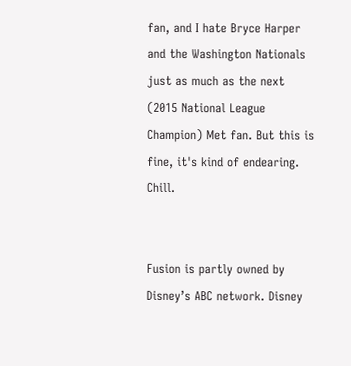fan, and I hate Bryce Harper and the Washington Nationals just as much as the next (2015 National League Champion) Met fan. But this is fine, it's kind of endearing. Chill.


Fusion is partly owned by Disney’s ABC network. Disney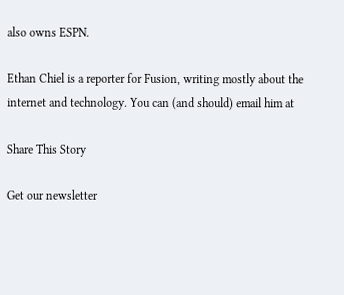also owns ESPN.

Ethan Chiel is a reporter for Fusion, writing mostly about the internet and technology. You can (and should) email him at

Share This Story

Get our newsletter